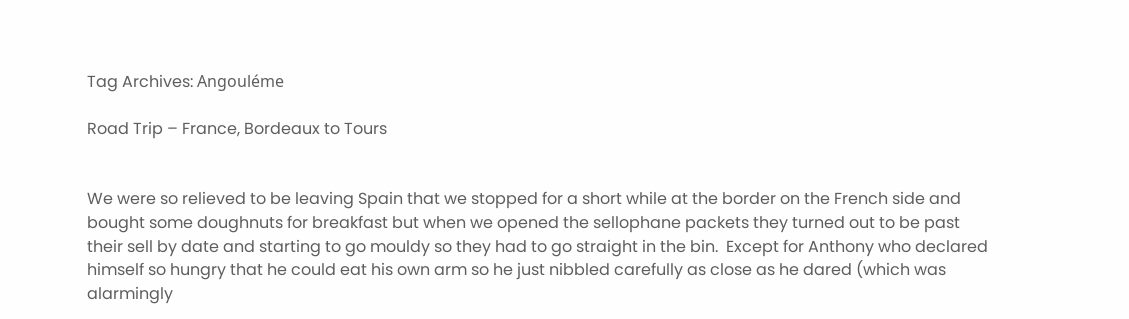Tag Archives: Angouléme

Road Trip – France, Bordeaux to Tours


We were so relieved to be leaving Spain that we stopped for a short while at the border on the French side and bought some doughnuts for breakfast but when we opened the sellophane packets they turned out to be past their sell by date and starting to go mouldy so they had to go straight in the bin.  Except for Anthony who declared himself so hungry that he could eat his own arm so he just nibbled carefully as close as he dared (which was alarmingly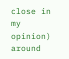close in my opinion) around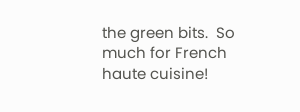the green bits.  So much for French haute cuisine!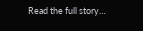Read the full story…